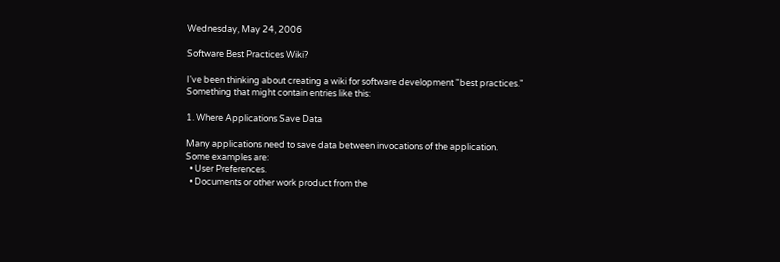Wednesday, May 24, 2006

Software Best Practices Wiki?

I've been thinking about creating a wiki for software development "best practices."
Something that might contain entries like this:

1. Where Applications Save Data

Many applications need to save data between invocations of the application.
Some examples are:
  • User Preferences.
  • Documents or other work product from the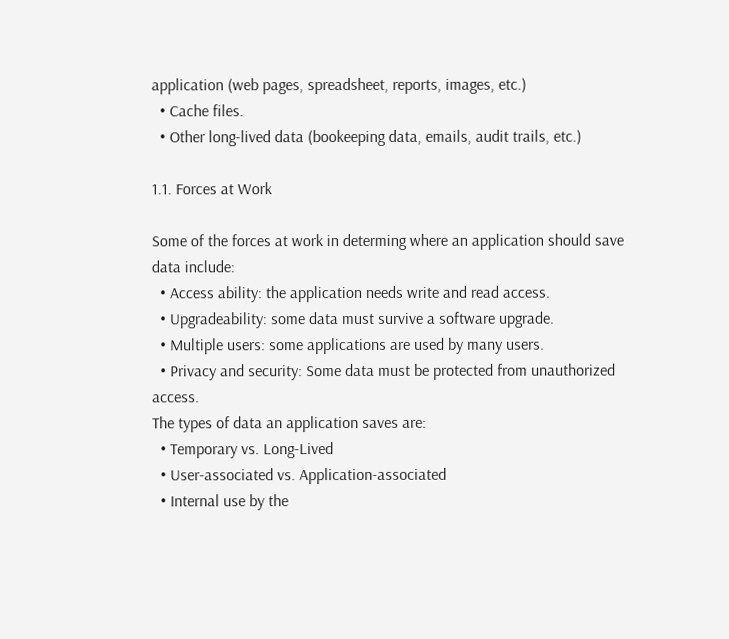application (web pages, spreadsheet, reports, images, etc.)
  • Cache files.
  • Other long-lived data (bookeeping data, emails, audit trails, etc.)

1.1. Forces at Work

Some of the forces at work in determing where an application should save data include:
  • Access ability: the application needs write and read access.
  • Upgradeability: some data must survive a software upgrade.
  • Multiple users: some applications are used by many users.
  • Privacy and security: Some data must be protected from unauthorized access.
The types of data an application saves are:
  • Temporary vs. Long-Lived
  • User-associated vs. Application-associated
  • Internal use by the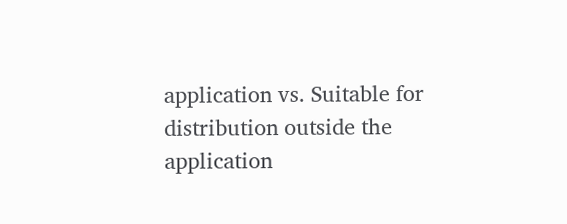application vs. Suitable for distribution outside the application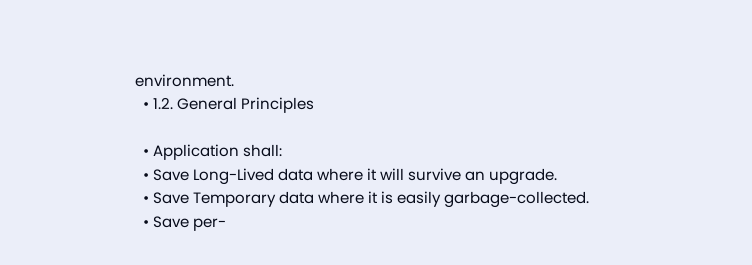environment.
  • 1.2. General Principles

  • Application shall:
  • Save Long-Lived data where it will survive an upgrade.
  • Save Temporary data where it is easily garbage-collected.
  • Save per-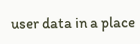user data in a place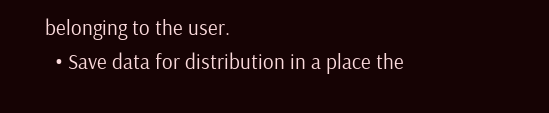belonging to the user.
  • Save data for distribution in a place the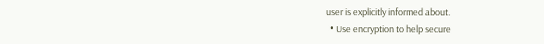user is explicitly informed about.
  • Use encryption to help secure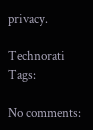privacy.

Technorati Tags:

No comments: